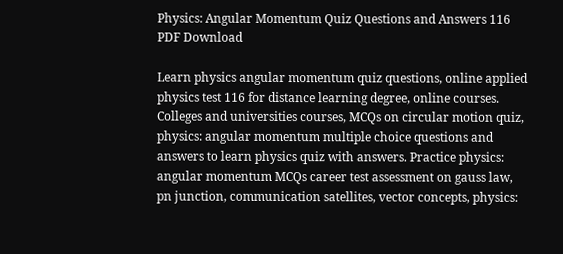Physics: Angular Momentum Quiz Questions and Answers 116 PDF Download

Learn physics angular momentum quiz questions, online applied physics test 116 for distance learning degree, online courses. Colleges and universities courses, MCQs on circular motion quiz, physics: angular momentum multiple choice questions and answers to learn physics quiz with answers. Practice physics: angular momentum MCQs career test assessment on gauss law, pn junction, communication satellites, vector concepts, physics: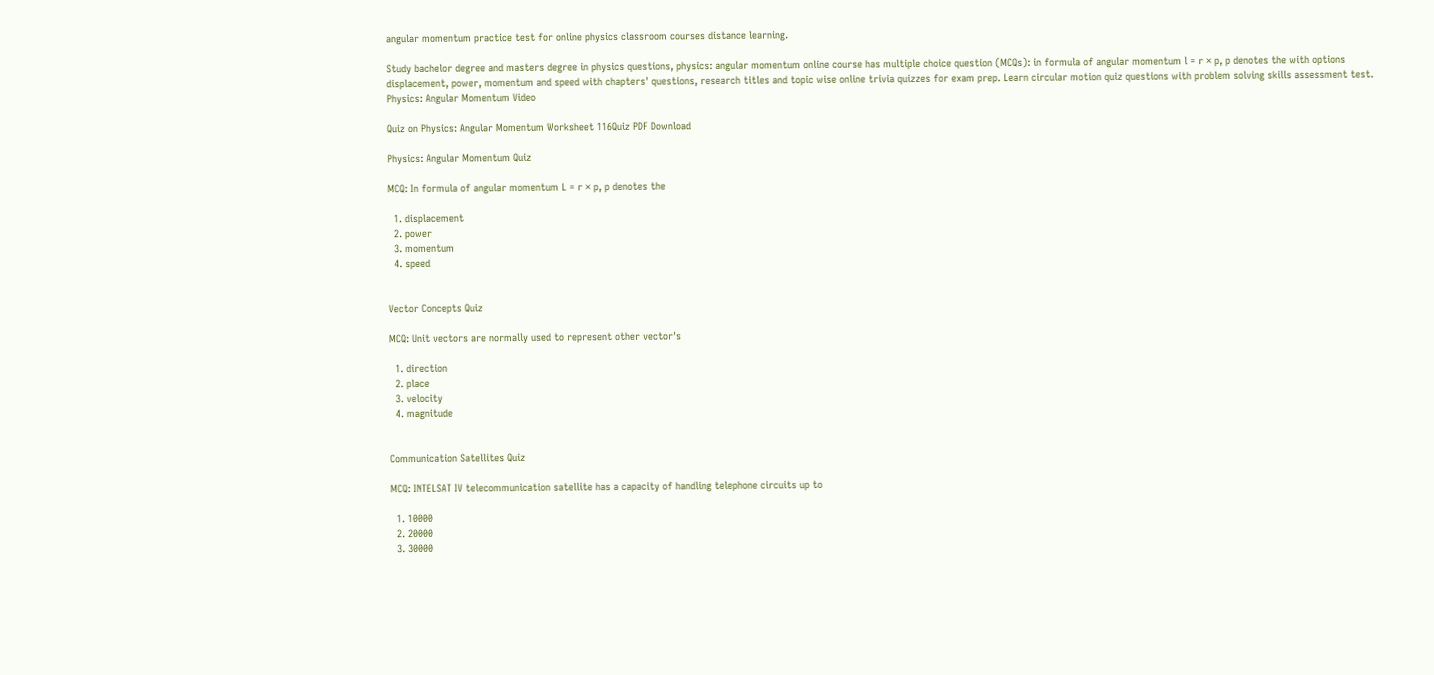angular momentum practice test for online physics classroom courses distance learning.

Study bachelor degree and masters degree in physics questions, physics: angular momentum online course has multiple choice question (MCQs): in formula of angular momentum l = r × p, p denotes the with options displacement, power, momentum and speed with chapters' questions, research titles and topic wise online trivia quizzes for exam prep. Learn circular motion quiz questions with problem solving skills assessment test. Physics: Angular Momentum Video

Quiz on Physics: Angular Momentum Worksheet 116Quiz PDF Download

Physics: Angular Momentum Quiz

MCQ: In formula of angular momentum L = r × p, p denotes the

  1. displacement
  2. power
  3. momentum
  4. speed


Vector Concepts Quiz

MCQ: Unit vectors are normally used to represent other vector's

  1. direction
  2. place
  3. velocity
  4. magnitude


Communication Satellites Quiz

MCQ: INTELSAT IV telecommunication satellite has a capacity of handling telephone circuits up to

  1. 10000
  2. 20000
  3. 30000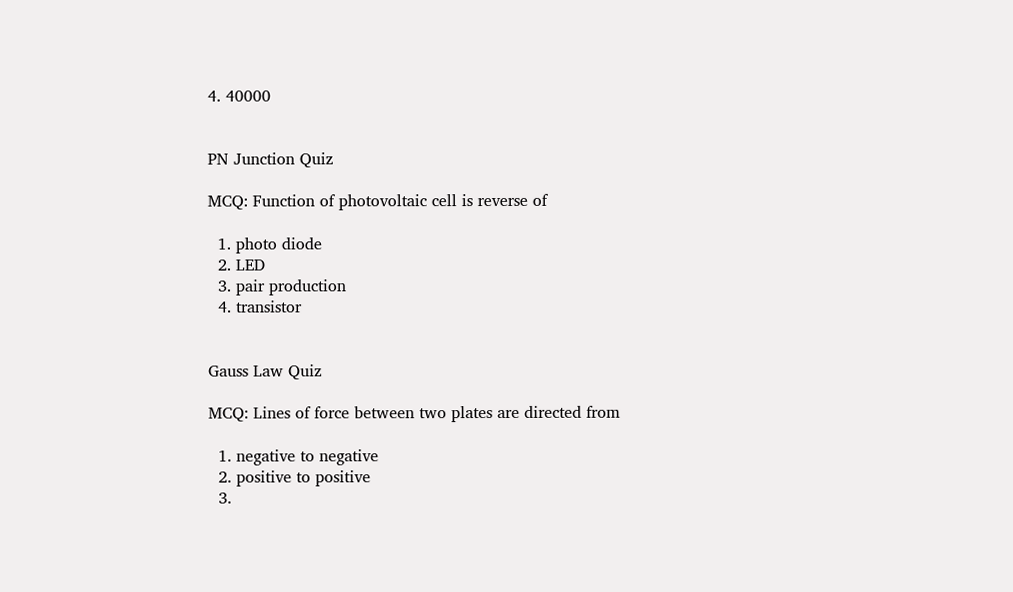4. 40000


PN Junction Quiz

MCQ: Function of photovoltaic cell is reverse of

  1. photo diode
  2. LED
  3. pair production
  4. transistor


Gauss Law Quiz

MCQ: Lines of force between two plates are directed from

  1. negative to negative
  2. positive to positive
  3.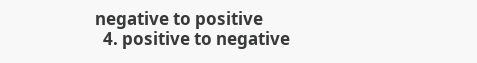negative to positive
  4. positive to negative